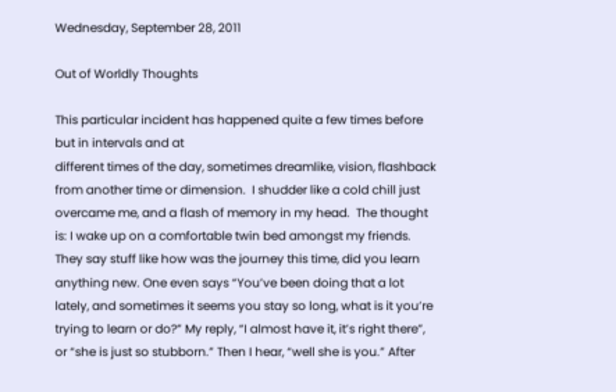Wednesday, September 28, 2011

Out of Worldly Thoughts

This particular incident has happened quite a few times before but in intervals and at
different times of the day, sometimes dreamlike, vision, flashback from another time or dimension.  I shudder like a cold chill just overcame me, and a flash of memory in my head.  The thought is: I wake up on a comfortable twin bed amongst my friends.  They say stuff like how was the journey this time, did you learn anything new. One even says “You’ve been doing that a lot lately, and sometimes it seems you stay so long, what is it you’re trying to learn or do?” My reply, “I almost have it, it’s right there”, or “she is just so stubborn.” Then I hear, “well she is you.” After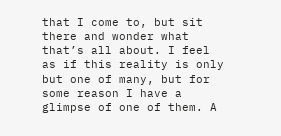that I come to, but sit there and wonder what that’s all about. I feel as if this reality is only but one of many, but for some reason I have a glimpse of one of them. A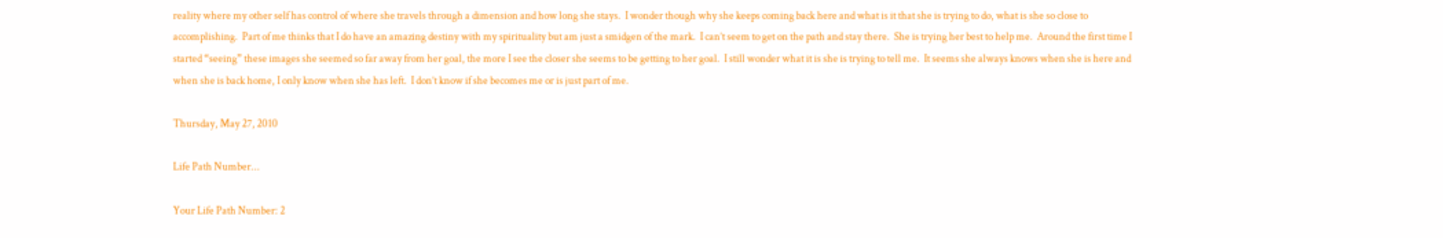reality where my other self has control of where she travels through a dimension and how long she stays.  I wonder though why she keeps coming back here and what is it that she is trying to do, what is she so close to accomplishing.  Part of me thinks that I do have an amazing destiny with my spirituality but am just a smidgen of the mark.  I can’t seem to get on the path and stay there.  She is trying her best to help me.  Around the first time I started “seeing” these images she seemed so far away from her goal, the more I see the closer she seems to be getting to her goal.  I still wonder what it is she is trying to tell me.  It seems she always knows when she is here and when she is back home, I only know when she has left.  I don’t know if she becomes me or is just part of me.

Thursday, May 27, 2010

Life Path Number...

Your Life Path Number: 2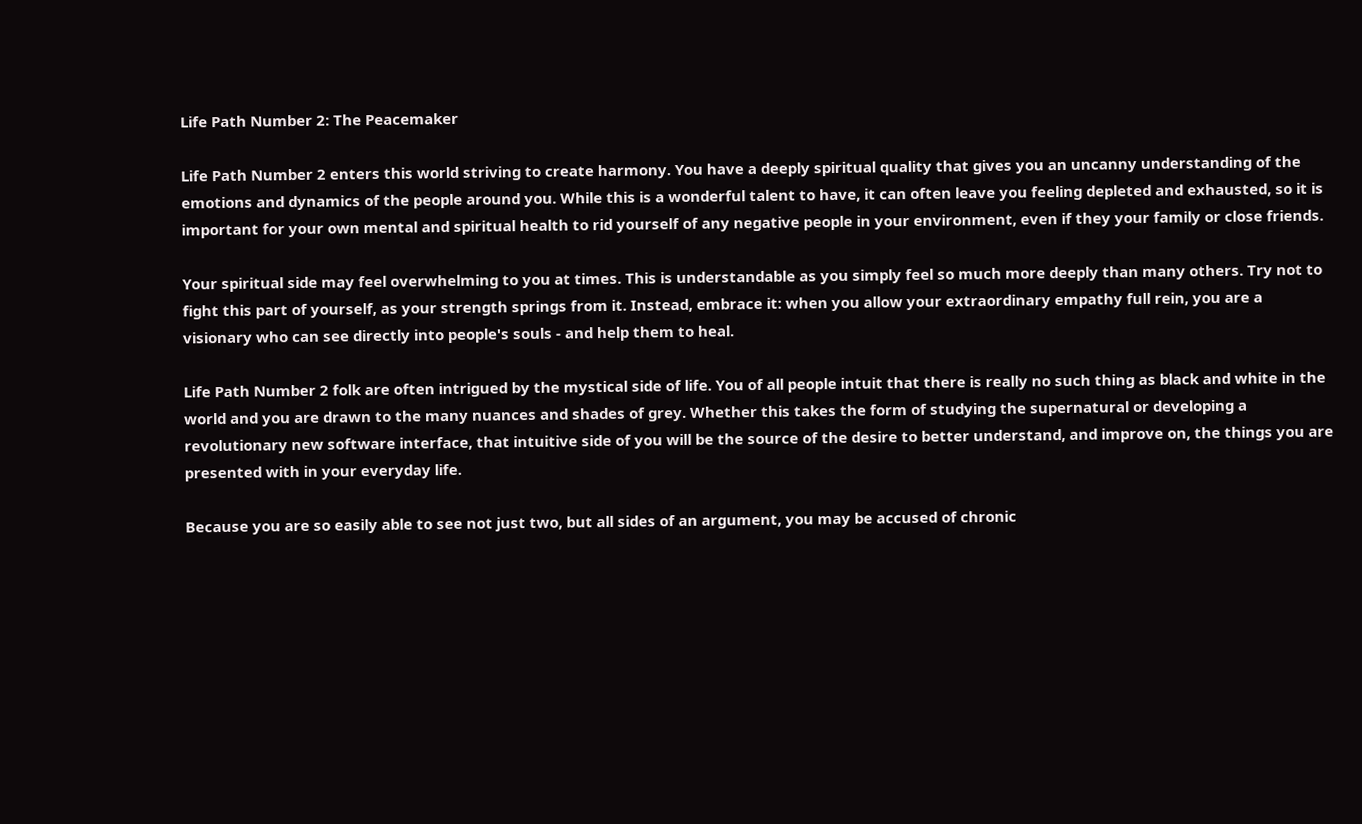Life Path Number 2: The Peacemaker

Life Path Number 2 enters this world striving to create harmony. You have a deeply spiritual quality that gives you an uncanny understanding of the emotions and dynamics of the people around you. While this is a wonderful talent to have, it can often leave you feeling depleted and exhausted, so it is important for your own mental and spiritual health to rid yourself of any negative people in your environment, even if they your family or close friends.

Your spiritual side may feel overwhelming to you at times. This is understandable as you simply feel so much more deeply than many others. Try not to fight this part of yourself, as your strength springs from it. Instead, embrace it: when you allow your extraordinary empathy full rein, you are a visionary who can see directly into people's souls - and help them to heal.

Life Path Number 2 folk are often intrigued by the mystical side of life. You of all people intuit that there is really no such thing as black and white in the world and you are drawn to the many nuances and shades of grey. Whether this takes the form of studying the supernatural or developing a revolutionary new software interface, that intuitive side of you will be the source of the desire to better understand, and improve on, the things you are presented with in your everyday life.

Because you are so easily able to see not just two, but all sides of an argument, you may be accused of chronic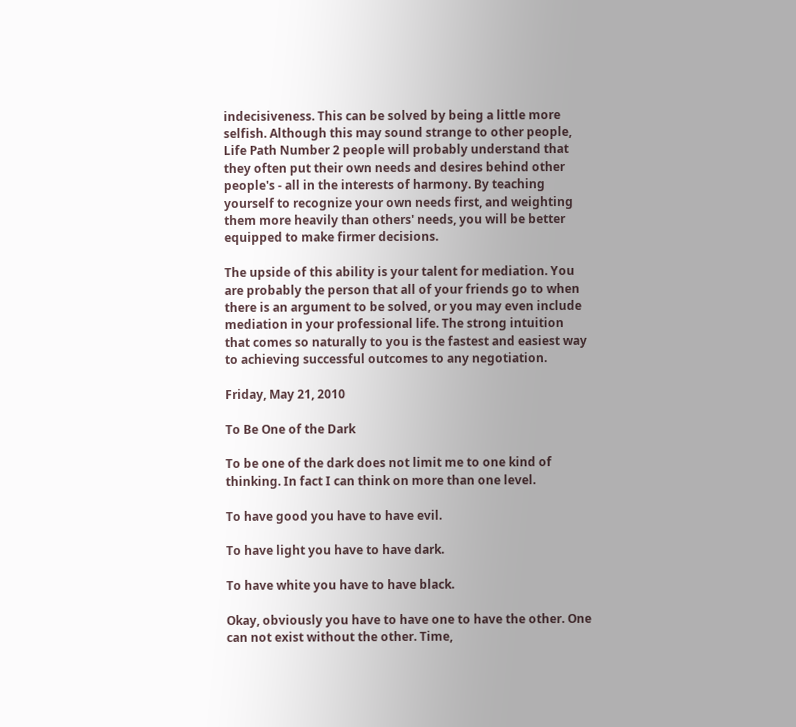indecisiveness. This can be solved by being a little more selfish. Although this may sound strange to other people, Life Path Number 2 people will probably understand that they often put their own needs and desires behind other people's - all in the interests of harmony. By teaching yourself to recognize your own needs first, and weighting them more heavily than others' needs, you will be better equipped to make firmer decisions.

The upside of this ability is your talent for mediation. You are probably the person that all of your friends go to when there is an argument to be solved, or you may even include mediation in your professional life. The strong intuition that comes so naturally to you is the fastest and easiest way to achieving successful outcomes to any negotiation.

Friday, May 21, 2010

To Be One of the Dark

To be one of the dark does not limit me to one kind of thinking. In fact I can think on more than one level.

To have good you have to have evil.

To have light you have to have dark.

To have white you have to have black.

Okay, obviously you have to have one to have the other. One can not exist without the other. Time,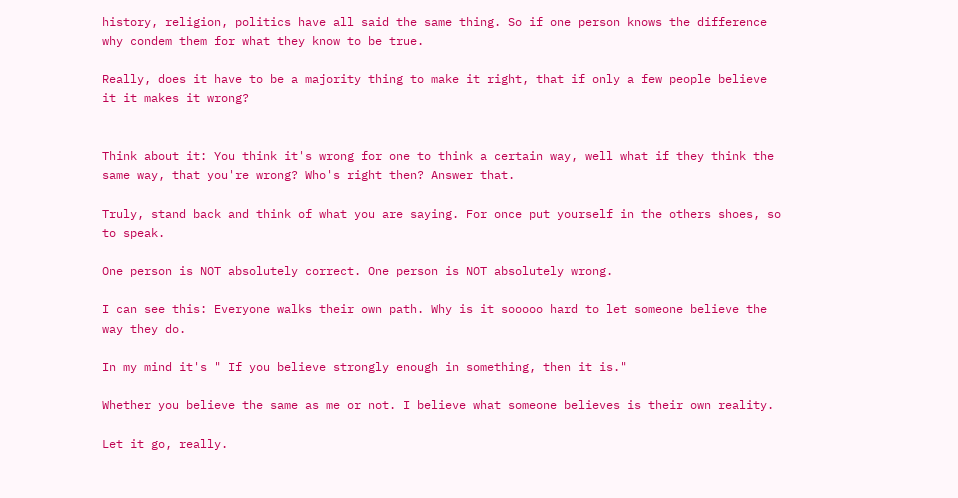history, religion, politics have all said the same thing. So if one person knows the difference why condem them for what they know to be true.

Really, does it have to be a majority thing to make it right, that if only a few people believe it it makes it wrong?


Think about it: You think it's wrong for one to think a certain way, well what if they think the same way, that you're wrong? Who's right then? Answer that.

Truly, stand back and think of what you are saying. For once put yourself in the others shoes, so to speak.

One person is NOT absolutely correct. One person is NOT absolutely wrong.

I can see this: Everyone walks their own path. Why is it sooooo hard to let someone believe the way they do.

In my mind it's " If you believe strongly enough in something, then it is."

Whether you believe the same as me or not. I believe what someone believes is their own reality.

Let it go, really.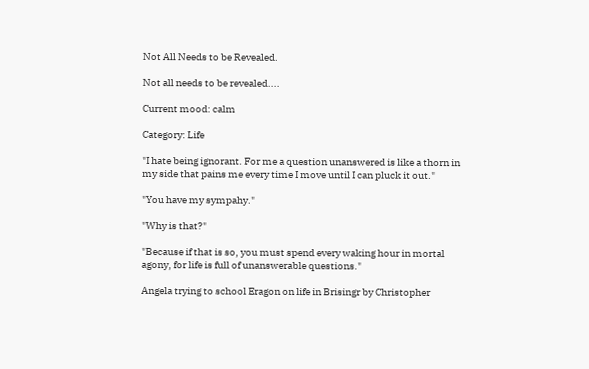Not All Needs to be Revealed.

Not all needs to be revealed....

Current mood: calm

Category: Life

"I hate being ignorant. For me a question unanswered is like a thorn in my side that pains me every time I move until I can pluck it out."

"You have my sympahy."

"Why is that?"

"Because if that is so, you must spend every waking hour in mortal agony, for life is full of unanswerable questions."

Angela trying to school Eragon on life in Brisingr by Christopher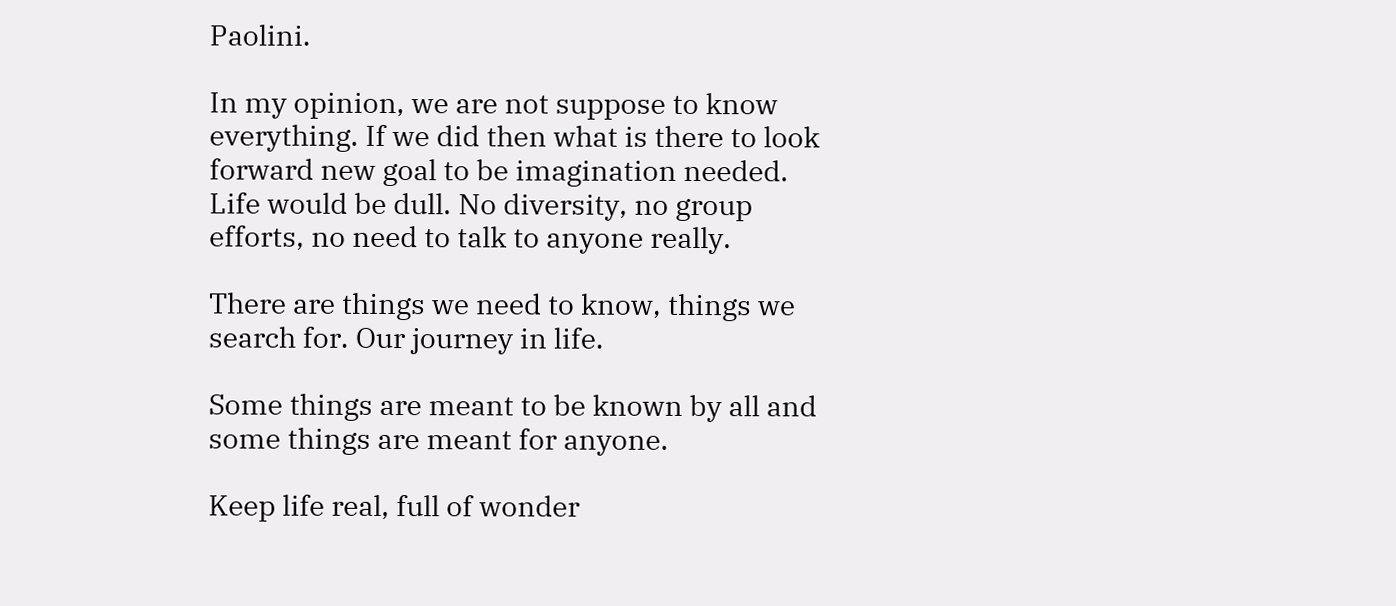Paolini.

In my opinion, we are not suppose to know everything. If we did then what is there to look forward new goal to be imagination needed. Life would be dull. No diversity, no group efforts, no need to talk to anyone really.

There are things we need to know, things we search for. Our journey in life.

Some things are meant to be known by all and some things are meant for anyone.

Keep life real, full of wonder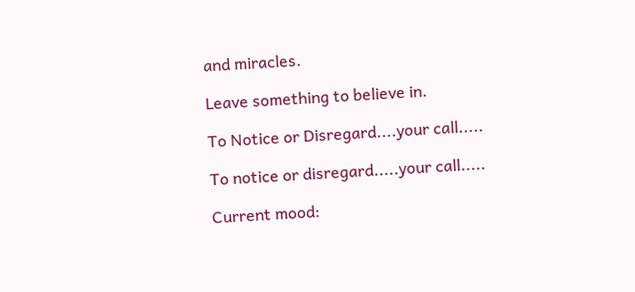and miracles.

Leave something to believe in.

To Notice or Disregard....your call.....

To notice or disregard.....your call.....

Current mood: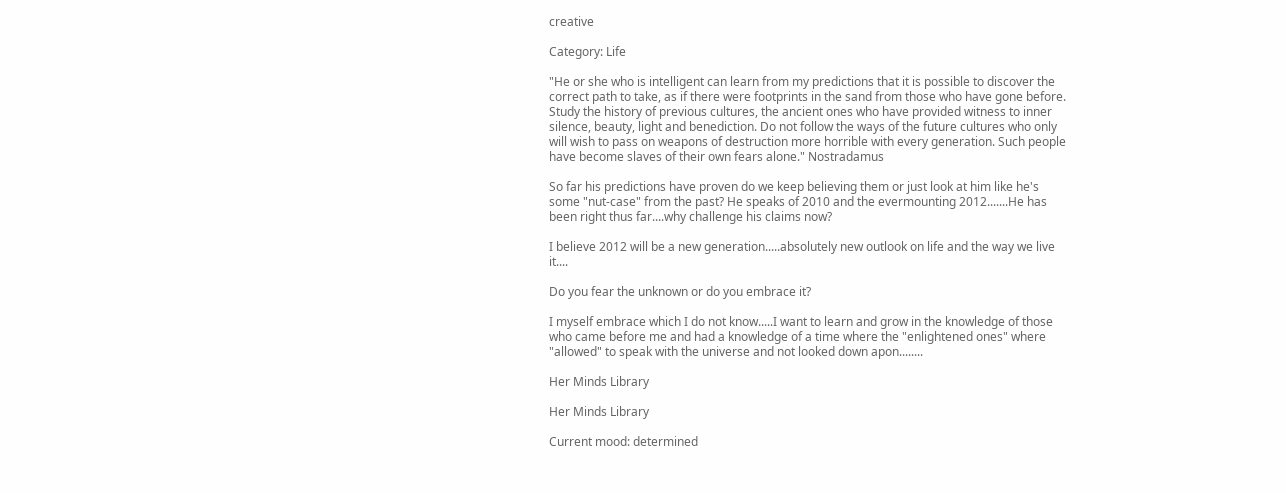creative

Category: Life

"He or she who is intelligent can learn from my predictions that it is possible to discover the correct path to take, as if there were footprints in the sand from those who have gone before. Study the history of previous cultures, the ancient ones who have provided witness to inner silence, beauty, light and benediction. Do not follow the ways of the future cultures who only will wish to pass on weapons of destruction more horrible with every generation. Such people have become slaves of their own fears alone." Nostradamus

So far his predictions have proven do we keep believing them or just look at him like he's some "nut-case" from the past? He speaks of 2010 and the evermounting 2012.......He has been right thus far....why challenge his claims now?

I believe 2012 will be a new generation.....absolutely new outlook on life and the way we live it....

Do you fear the unknown or do you embrace it?

I myself embrace which I do not know.....I want to learn and grow in the knowledge of those who came before me and had a knowledge of a time where the "enlightened ones" where "allowed" to speak with the universe and not looked down apon........

Her Minds Library

Her Minds Library

Current mood: determined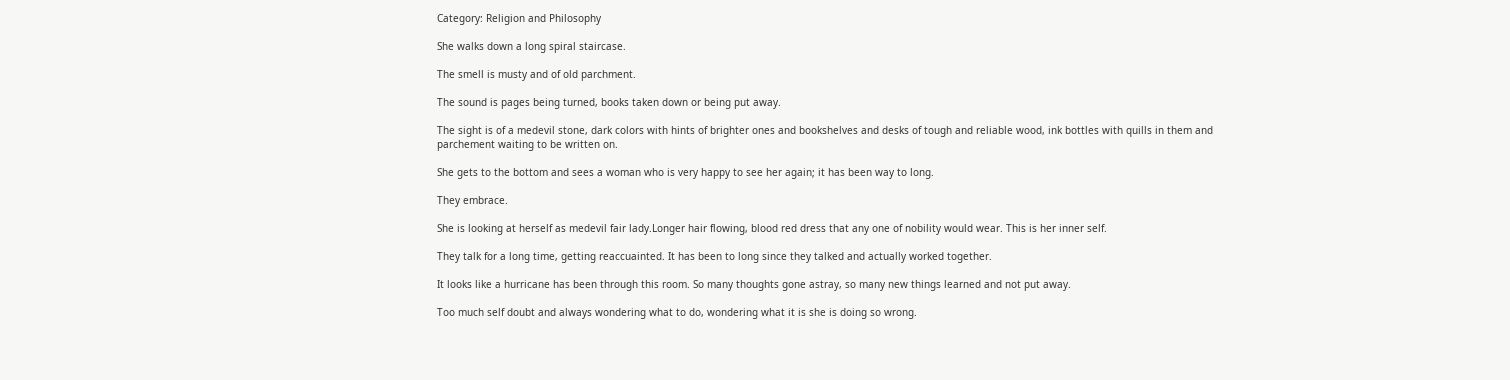Category: Religion and Philosophy

She walks down a long spiral staircase.

The smell is musty and of old parchment.

The sound is pages being turned, books taken down or being put away.

The sight is of a medevil stone, dark colors with hints of brighter ones and bookshelves and desks of tough and reliable wood, ink bottles with quills in them and parchement waiting to be written on.

She gets to the bottom and sees a woman who is very happy to see her again; it has been way to long.

They embrace.

She is looking at herself as medevil fair lady.Longer hair flowing, blood red dress that any one of nobility would wear. This is her inner self.

They talk for a long time, getting reaccuainted. It has been to long since they talked and actually worked together.

It looks like a hurricane has been through this room. So many thoughts gone astray, so many new things learned and not put away.

Too much self doubt and always wondering what to do, wondering what it is she is doing so wrong.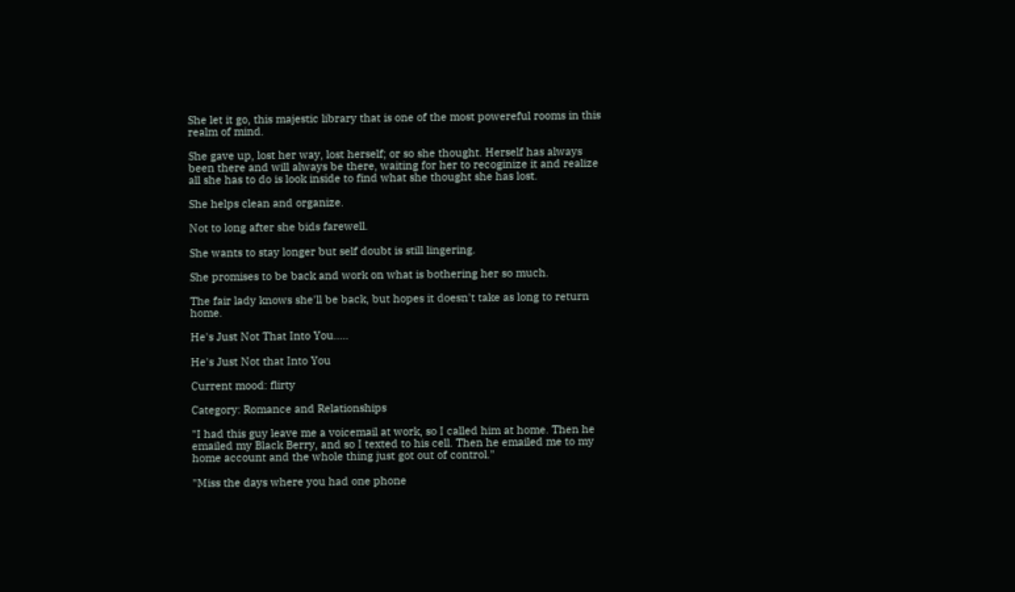She let it go, this majestic library that is one of the most powereful rooms in this realm of mind.

She gave up, lost her way, lost herself; or so she thought. Herself has always been there and will always be there, waiting for her to recoginize it and realize all she has to do is look inside to find what she thought she has lost.

She helps clean and organize.

Not to long after she bids farewell.

She wants to stay longer but self doubt is still lingering.

She promises to be back and work on what is bothering her so much.

The fair lady knows she'll be back, but hopes it doesn't take as long to return home.

He's Just Not That Into You.....

He's Just Not that Into You

Current mood: flirty

Category: Romance and Relationships

"I had this guy leave me a voicemail at work, so I called him at home. Then he emailed my Black Berry, and so I texted to his cell. Then he emailed me to my home account and the whole thing just got out of control."

"Miss the days where you had one phone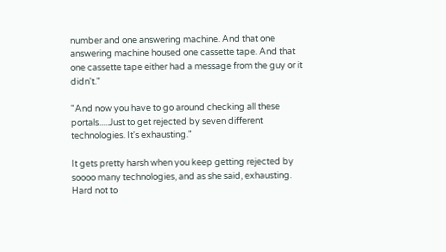number and one answering machine. And that one answering machine housed one cassette tape. And that one cassette tape either had a message from the guy or it didn't."

"And now you have to go around checking all these portals.....Just to get rejected by seven different technologies. It's exhausting."

It gets pretty harsh when you keep getting rejected by soooo many technologies, and as she said, exhausting. Hard not to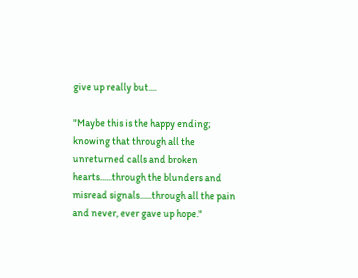give up really but....

"Maybe this is the happy ending; knowing that through all the unreturned calls and broken hearts......through the blunders and misread signals......through all the pain and never, ever gave up hope."